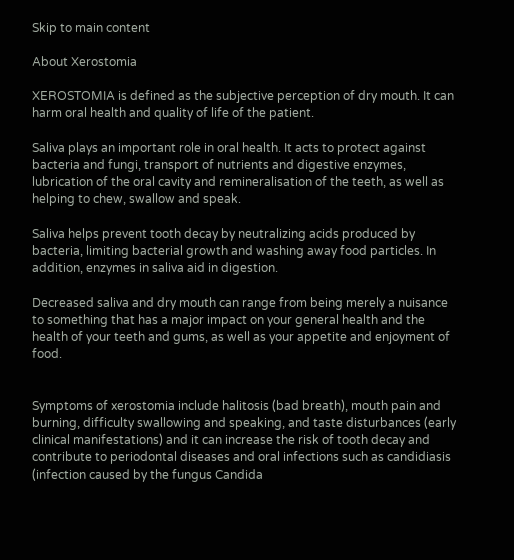Skip to main content

About Xerostomia

XEROSTOMIA is defined as the subjective perception of dry mouth. It can harm oral health and quality of life of the patient.

Saliva plays an important role in oral health. It acts to protect against bacteria and fungi, transport of nutrients and digestive enzymes, lubrication of the oral cavity and remineralisation of the teeth, as well as helping to chew, swallow and speak.

Saliva helps prevent tooth decay by neutralizing acids produced by bacteria, limiting bacterial growth and washing away food particles. In addition, enzymes in saliva aid in digestion.

Decreased saliva and dry mouth can range from being merely a nuisance to something that has a major impact on your general health and the health of your teeth and gums, as well as your appetite and enjoyment of food.


Symptoms of xerostomia include halitosis (bad breath), mouth pain and burning, difficulty swallowing and speaking, and taste disturbances (early clinical manifestations) and it can increase the risk of tooth decay and contribute to periodontal diseases and oral infections such as candidiasis (infection caused by the fungus Candida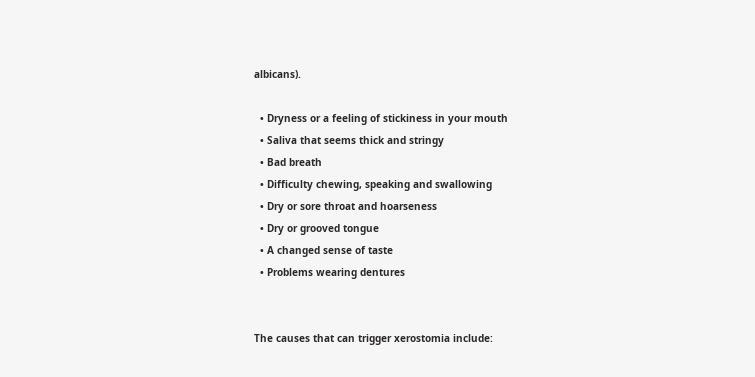albicans).

  • Dryness or a feeling of stickiness in your mouth
  • Saliva that seems thick and stringy
  • Bad breath
  • Difficulty chewing, speaking and swallowing
  • Dry or sore throat and hoarseness
  • Dry or grooved tongue
  • A changed sense of taste
  • Problems wearing dentures


The causes that can trigger xerostomia include: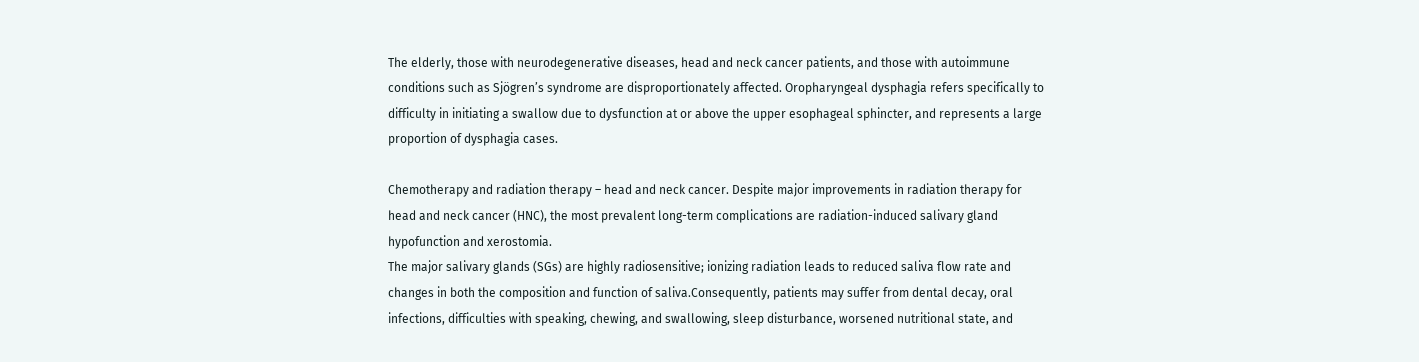The elderly, those with neurodegenerative diseases, head and neck cancer patients, and those with autoimmune conditions such as Sjögren’s syndrome are disproportionately affected. Oropharyngeal dysphagia refers specifically to difficulty in initiating a swallow due to dysfunction at or above the upper esophageal sphincter, and represents a large proportion of dysphagia cases.

Chemotherapy and radiation therapy – head and neck cancer. Despite major improvements in radiation therapy for head and neck cancer (HNC), the most prevalent long-term complications are radiation-induced salivary gland hypofunction and xerostomia.
The major salivary glands (SGs) are highly radiosensitive; ionizing radiation leads to reduced saliva flow rate and changes in both the composition and function of saliva.Consequently, patients may suffer from dental decay, oral infections, difficulties with speaking, chewing, and swallowing, sleep disturbance, worsened nutritional state, and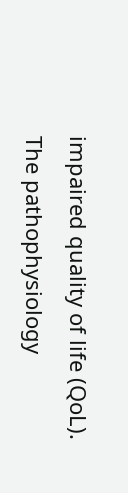impaired quality of life (QoL).
The pathophysiology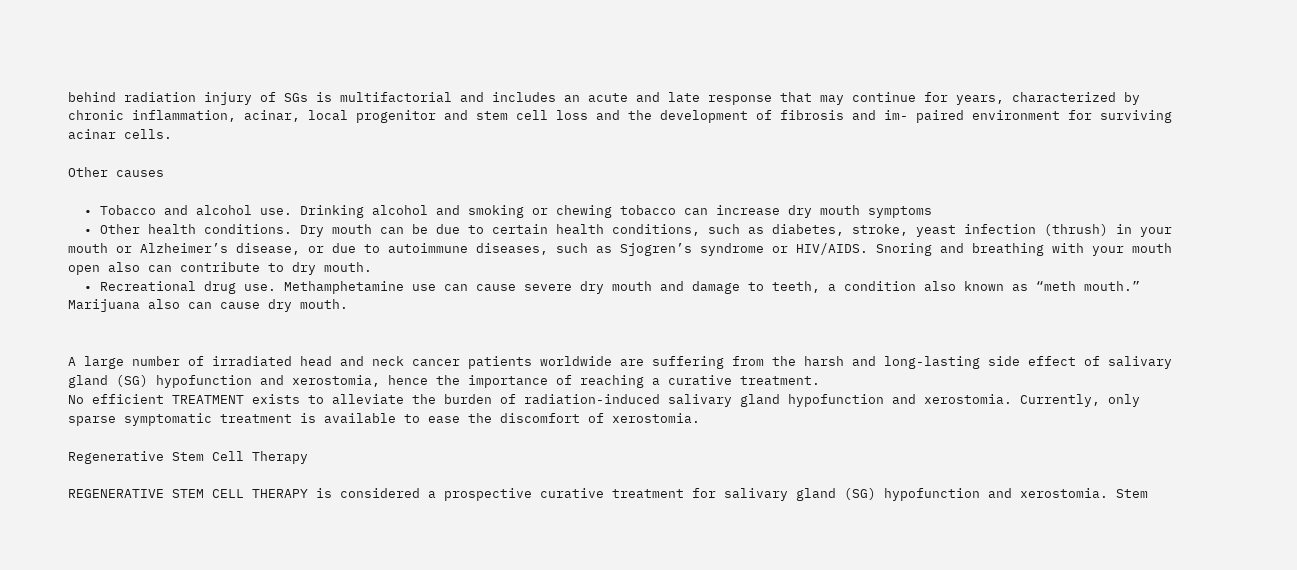behind radiation injury of SGs is multifactorial and includes an acute and late response that may continue for years, characterized by chronic inflammation, acinar, local progenitor and stem cell loss and the development of fibrosis and im- paired environment for surviving acinar cells.

Other causes

  • Tobacco and alcohol use. Drinking alcohol and smoking or chewing tobacco can increase dry mouth symptoms
  • Other health conditions. Dry mouth can be due to certain health conditions, such as diabetes, stroke, yeast infection (thrush) in your mouth or Alzheimer’s disease, or due to autoimmune diseases, such as Sjogren’s syndrome or HIV/AIDS. Snoring and breathing with your mouth open also can contribute to dry mouth.
  • Recreational drug use. Methamphetamine use can cause severe dry mouth and damage to teeth, a condition also known as “meth mouth.” Marijuana also can cause dry mouth.


A large number of irradiated head and neck cancer patients worldwide are suffering from the harsh and long-lasting side effect of salivary gland (SG) hypofunction and xerostomia, hence the importance of reaching a curative treatment.
No efficient TREATMENT exists to alleviate the burden of radiation-induced salivary gland hypofunction and xerostomia. Currently, only sparse symptomatic treatment is available to ease the discomfort of xerostomia.

Regenerative Stem Cell Therapy

REGENERATIVE STEM CELL THERAPY is considered a prospective curative treatment for salivary gland (SG) hypofunction and xerostomia. Stem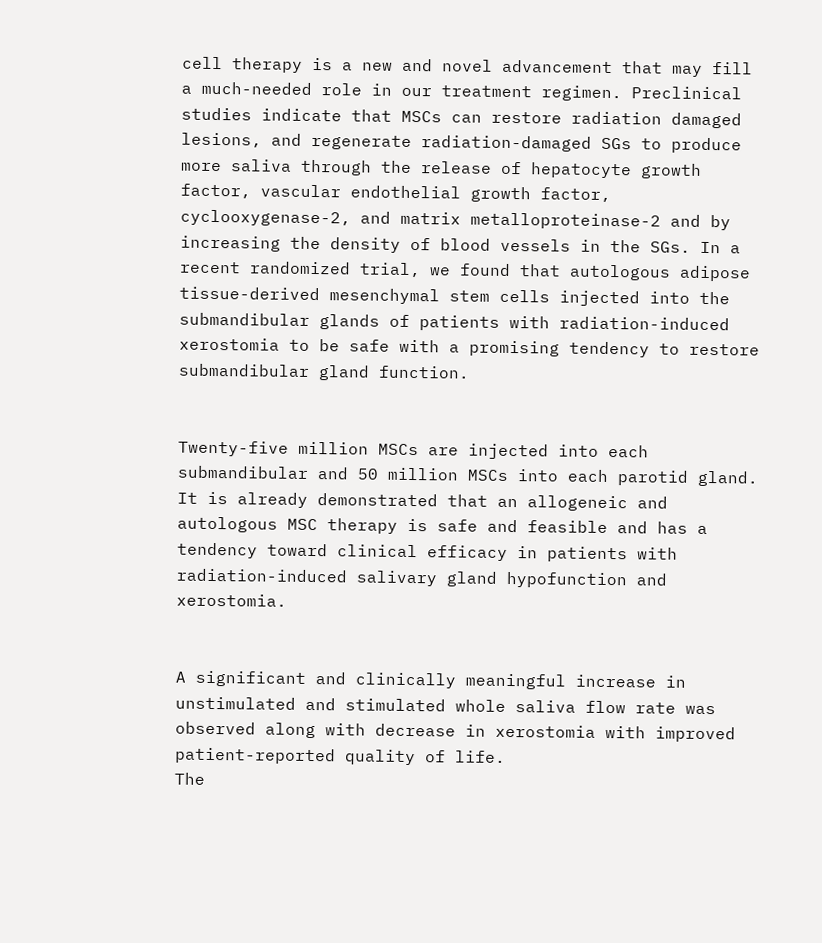cell therapy is a new and novel advancement that may fill a much-needed role in our treatment regimen. Preclinical studies indicate that MSCs can restore radiation damaged lesions, and regenerate radiation-damaged SGs to produce more saliva through the release of hepatocyte growth factor, vascular endothelial growth factor, cyclooxygenase-2, and matrix metalloproteinase-2 and by increasing the density of blood vessels in the SGs. In a recent randomized trial, we found that autologous adipose tissue-derived mesenchymal stem cells injected into the submandibular glands of patients with radiation-induced xerostomia to be safe with a promising tendency to restore submandibular gland function.


Twenty-five million MSCs are injected into each submandibular and 50 million MSCs into each parotid gland.
It is already demonstrated that an allogeneic and autologous MSC therapy is safe and feasible and has a tendency toward clinical efficacy in patients with radiation-induced salivary gland hypofunction and xerostomia.


A significant and clinically meaningful increase in unstimulated and stimulated whole saliva flow rate was observed along with decrease in xerostomia with improved patient-reported quality of life.
The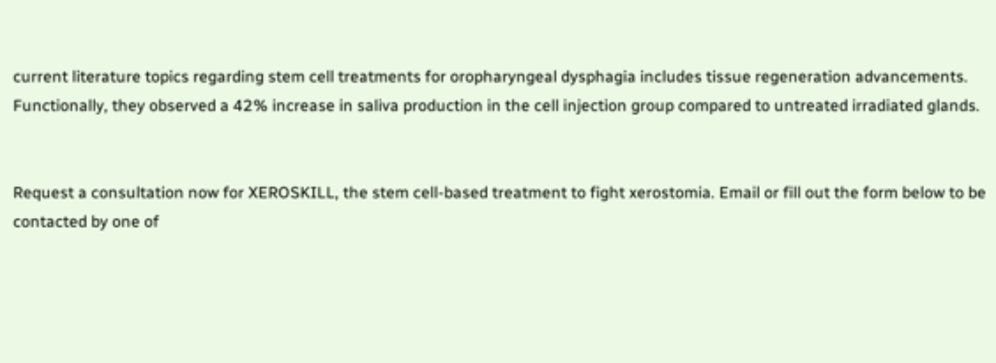current literature topics regarding stem cell treatments for oropharyngeal dysphagia includes tissue regeneration advancements.
Functionally, they observed a 42% increase in saliva production in the cell injection group compared to untreated irradiated glands.


Request a consultation now for XEROSKILL, the stem cell-based treatment to fight xerostomia. Email or fill out the form below to be contacted by one of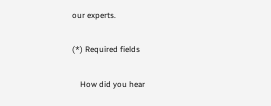our experts.

(*) Required fields

    How did you hear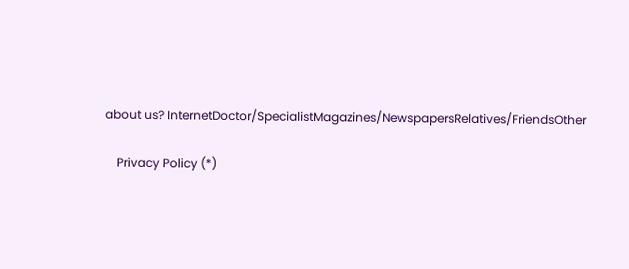about us? InternetDoctor/SpecialistMagazines/NewspapersRelatives/FriendsOther

    Privacy Policy (*)